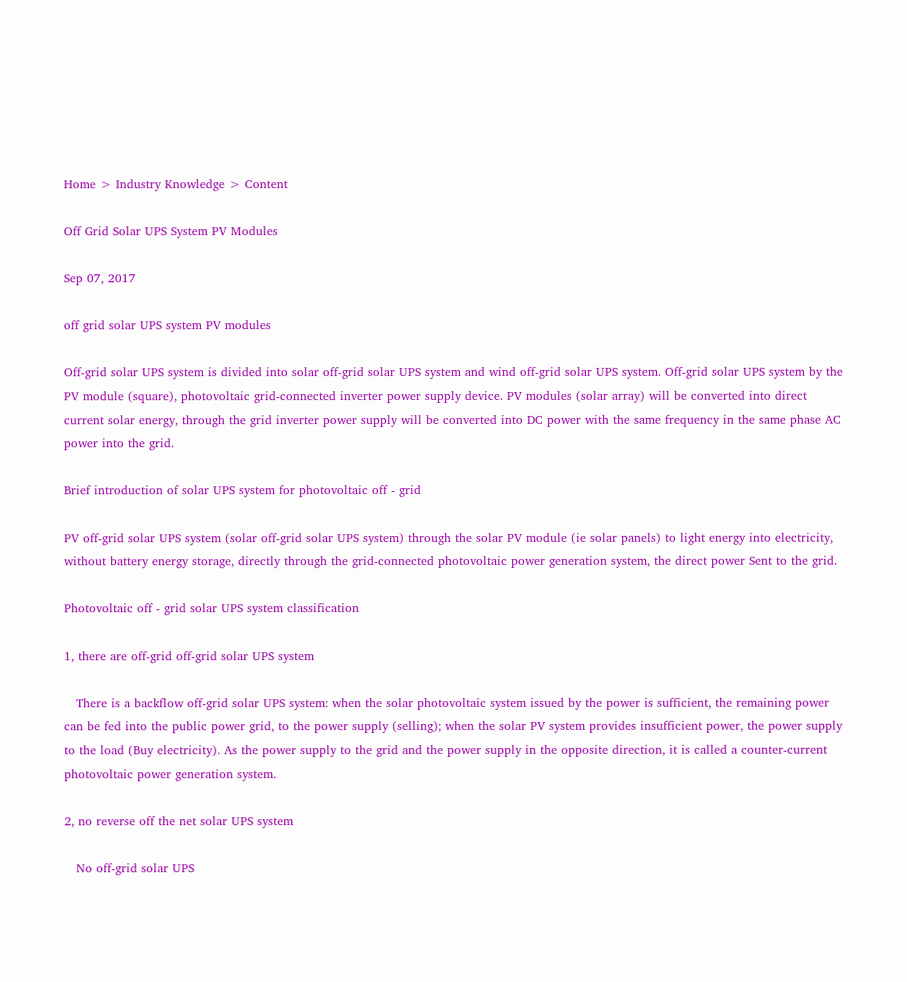Home > Industry Knowledge > Content

Off Grid Solar UPS System PV Modules

Sep 07, 2017

off grid solar UPS system PV modules

Off-grid solar UPS system is divided into solar off-grid solar UPS system and wind off-grid solar UPS system. Off-grid solar UPS system by the PV module (square), photovoltaic grid-connected inverter power supply device. PV modules (solar array) will be converted into direct current solar energy, through the grid inverter power supply will be converted into DC power with the same frequency in the same phase AC power into the grid.

Brief introduction of solar UPS system for photovoltaic off - grid

PV off-grid solar UPS system (solar off-grid solar UPS system) through the solar PV module (ie solar panels) to light energy into electricity, without battery energy storage, directly through the grid-connected photovoltaic power generation system, the direct power Sent to the grid.

Photovoltaic off - grid solar UPS system classification

1, there are off-grid off-grid solar UPS system

   There is a backflow off-grid solar UPS system: when the solar photovoltaic system issued by the power is sufficient, the remaining power can be fed into the public power grid, to the power supply (selling); when the solar PV system provides insufficient power, the power supply to the load (Buy electricity). As the power supply to the grid and the power supply in the opposite direction, it is called a counter-current photovoltaic power generation system.

2, no reverse off the net solar UPS system

   No off-grid solar UPS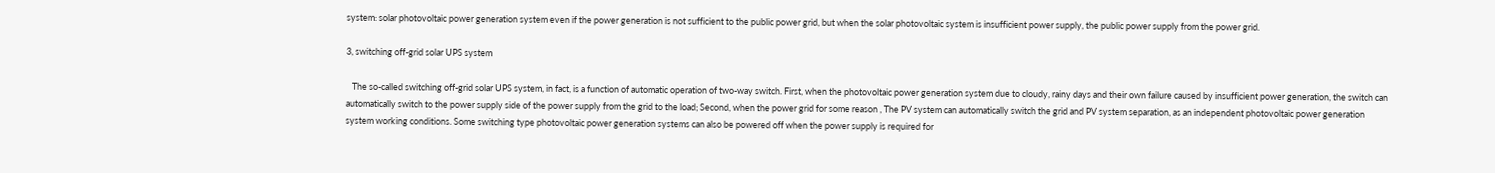system: solar photovoltaic power generation system even if the power generation is not sufficient to the public power grid, but when the solar photovoltaic system is insufficient power supply, the public power supply from the power grid.

3, switching off-grid solar UPS system

   The so-called switching off-grid solar UPS system, in fact, is a function of automatic operation of two-way switch. First, when the photovoltaic power generation system due to cloudy, rainy days and their own failure caused by insufficient power generation, the switch can automatically switch to the power supply side of the power supply from the grid to the load; Second, when the power grid for some reason , The PV system can automatically switch the grid and PV system separation, as an independent photovoltaic power generation system working conditions. Some switching type photovoltaic power generation systems can also be powered off when the power supply is required for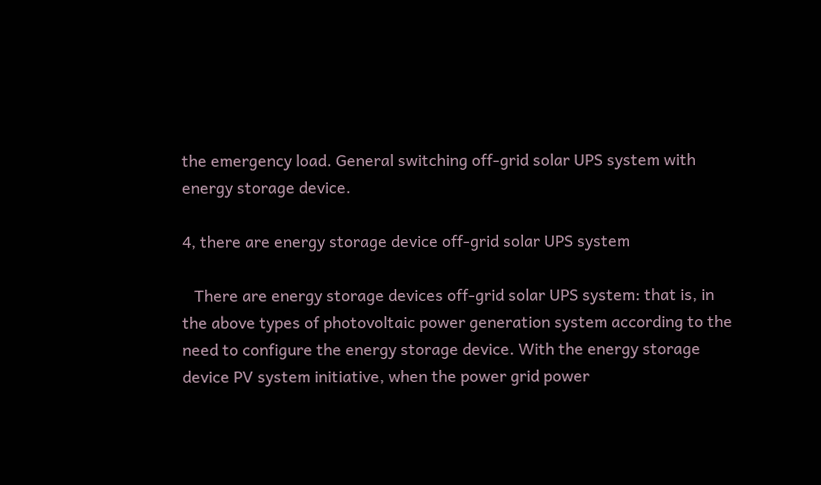the emergency load. General switching off-grid solar UPS system with energy storage device.

4, there are energy storage device off-grid solar UPS system

   There are energy storage devices off-grid solar UPS system: that is, in the above types of photovoltaic power generation system according to the need to configure the energy storage device. With the energy storage device PV system initiative, when the power grid power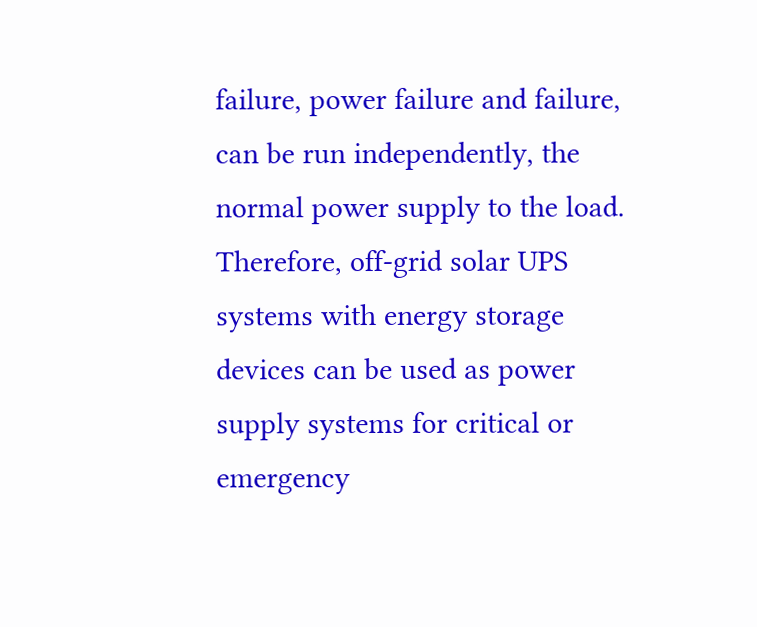failure, power failure and failure, can be run independently, the normal power supply to the load. Therefore, off-grid solar UPS systems with energy storage devices can be used as power supply systems for critical or emergency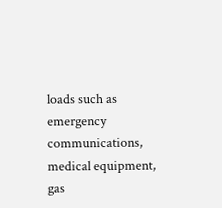loads such as emergency communications, medical equipment, gas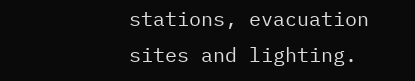stations, evacuation sites and lighting.